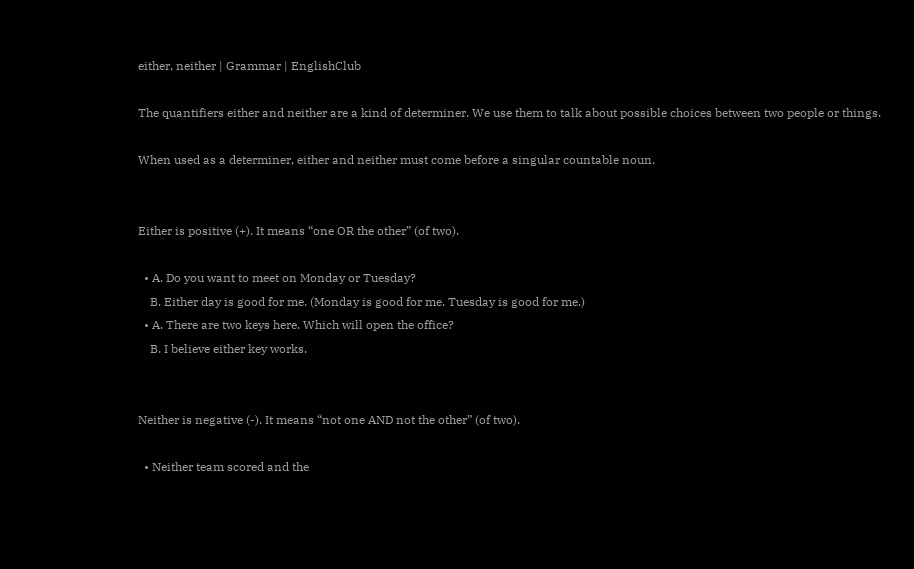either, neither | Grammar | EnglishClub

The quantifiers either and neither are a kind of determiner. We use them to talk about possible choices between two people or things.

When used as a determiner, either and neither must come before a singular countable noun.


Either is positive (+). It means “one OR the other” (of two).

  • A. Do you want to meet on Monday or Tuesday?
    B. Either day is good for me. (Monday is good for me. Tuesday is good for me.)
  • A. There are two keys here. Which will open the office?
    B. I believe either key works.


Neither is negative (-). It means “not one AND not the other” (of two).

  • Neither team scored and the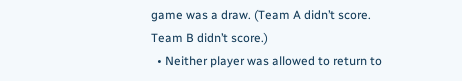game was a draw. (Team A didn’t score. Team B didn’t score.)
  • Neither player was allowed to return to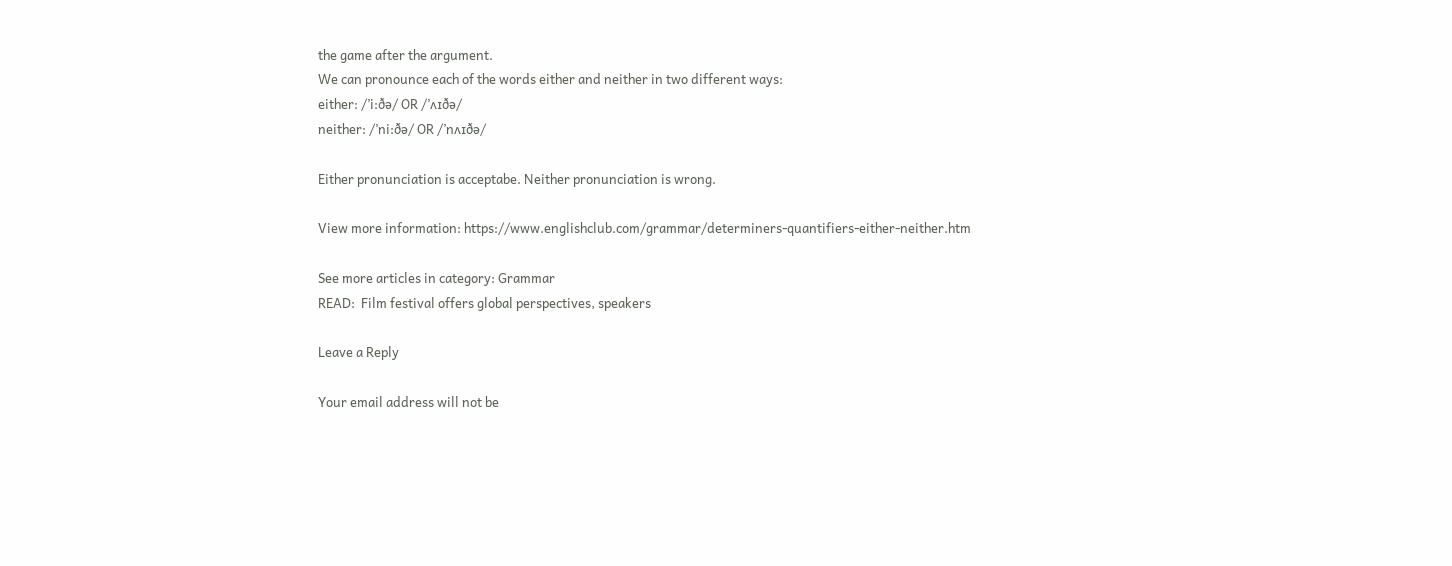the game after the argument.
We can pronounce each of the words either and neither in two different ways:
either: /’i:ðə/ OR /’ʌɪðə/
neither: /’ni:ðə/ OR /’nʌɪðə/

Either pronunciation is acceptabe. Neither pronunciation is wrong.

View more information: https://www.englishclub.com/grammar/determiners-quantifiers-either-neither.htm

See more articles in category: Grammar
READ:  Film festival offers global perspectives, speakers

Leave a Reply

Your email address will not be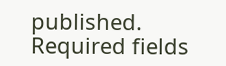published. Required fields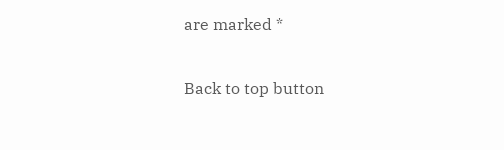are marked *

Back to top button